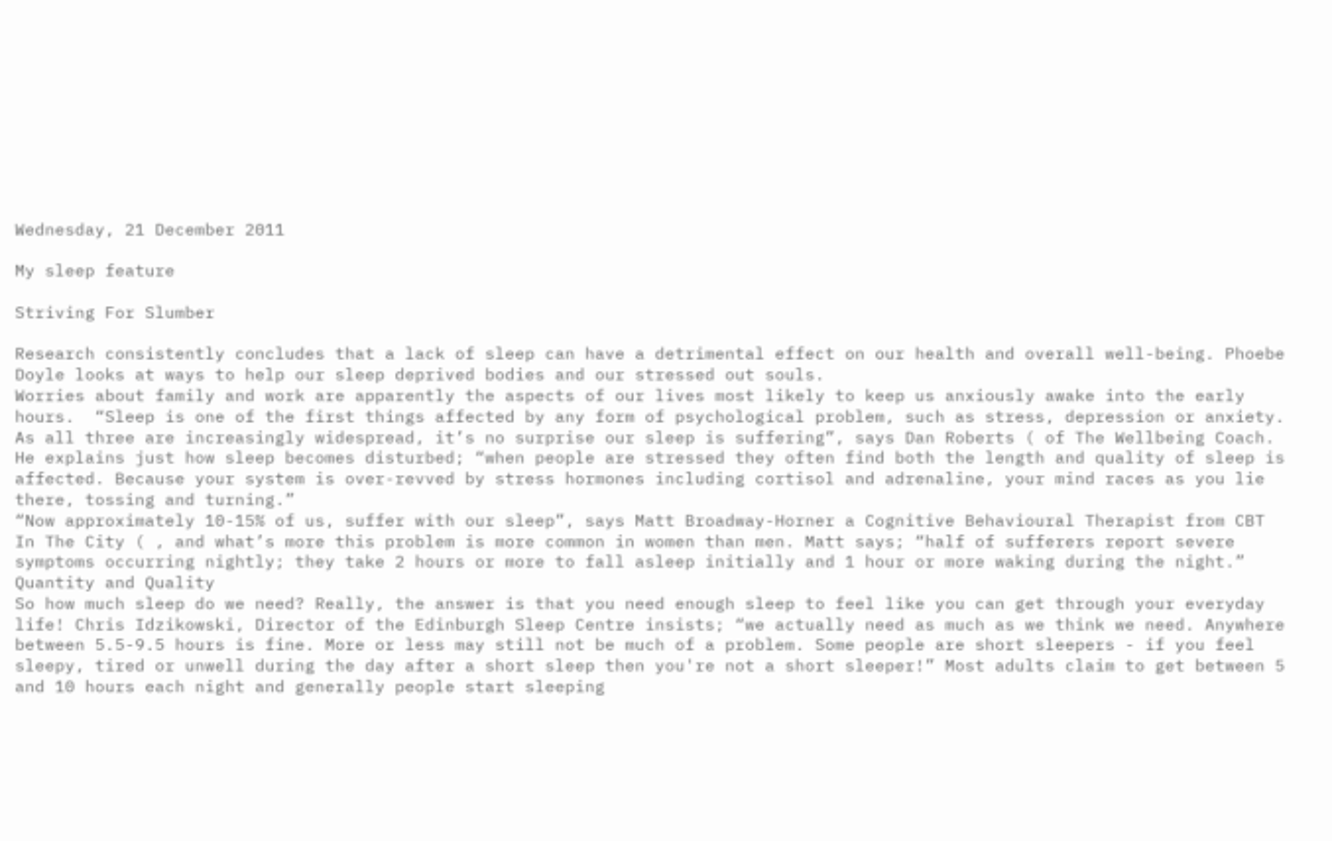Wednesday, 21 December 2011

My sleep feature

Striving For Slumber

Research consistently concludes that a lack of sleep can have a detrimental effect on our health and overall well-being. Phoebe Doyle looks at ways to help our sleep deprived bodies and our stressed out souls.
Worries about family and work are apparently the aspects of our lives most likely to keep us anxiously awake into the early hours.  “Sleep is one of the first things affected by any form of psychological problem, such as stress, depression or anxiety. As all three are increasingly widespread, it’s no surprise our sleep is suffering”, says Dan Roberts ( of The Wellbeing Coach. He explains just how sleep becomes disturbed; “when people are stressed they often find both the length and quality of sleep is affected. Because your system is over-revved by stress hormones including cortisol and adrenaline, your mind races as you lie there, tossing and turning.”
“Now approximately 10-15% of us, suffer with our sleep”, says Matt Broadway-Horner a Cognitive Behavioural Therapist from CBT In The City ( , and what’s more this problem is more common in women than men. Matt says; “half of sufferers report severe symptoms occurring nightly; they take 2 hours or more to fall asleep initially and 1 hour or more waking during the night.”
Quantity and Quality
So how much sleep do we need? Really, the answer is that you need enough sleep to feel like you can get through your everyday life! Chris Idzikowski, Director of the Edinburgh Sleep Centre insists; “we actually need as much as we think we need. Anywhere between 5.5-9.5 hours is fine. More or less may still not be much of a problem. Some people are short sleepers - if you feel sleepy, tired or unwell during the day after a short sleep then you're not a short sleeper!” Most adults claim to get between 5 and 10 hours each night and generally people start sleeping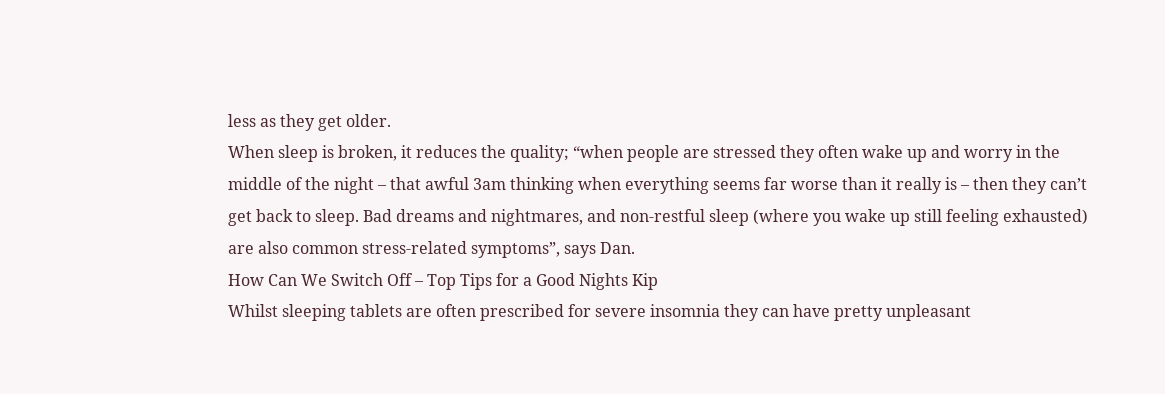less as they get older.
When sleep is broken, it reduces the quality; “when people are stressed they often wake up and worry in the middle of the night – that awful 3am thinking when everything seems far worse than it really is – then they can’t get back to sleep. Bad dreams and nightmares, and non-restful sleep (where you wake up still feeling exhausted) are also common stress-related symptoms”, says Dan.
How Can We Switch Off – Top Tips for a Good Nights Kip
Whilst sleeping tablets are often prescribed for severe insomnia they can have pretty unpleasant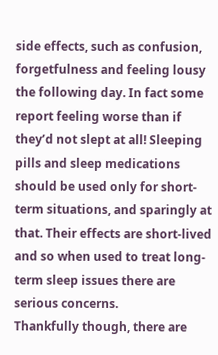side effects, such as confusion, forgetfulness and feeling lousy the following day. In fact some report feeling worse than if they’d not slept at all! Sleeping pills and sleep medications should be used only for short-term situations, and sparingly at that. Their effects are short-lived and so when used to treat long-term sleep issues there are serious concerns.
Thankfully though, there are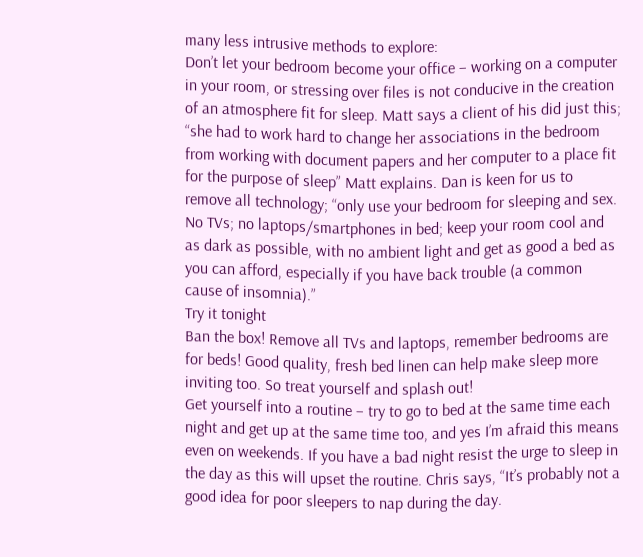many less intrusive methods to explore:
Don’t let your bedroom become your office – working on a computer in your room, or stressing over files is not conducive in the creation of an atmosphere fit for sleep. Matt says a client of his did just this; “she had to work hard to change her associations in the bedroom from working with document papers and her computer to a place fit for the purpose of sleep” Matt explains. Dan is keen for us to remove all technology; “only use your bedroom for sleeping and sex. No TVs; no laptops/smartphones in bed; keep your room cool and as dark as possible, with no ambient light and get as good a bed as you can afford, especially if you have back trouble (a common cause of insomnia).”
Try it tonight
Ban the box! Remove all TVs and laptops, remember bedrooms are for beds! Good quality, fresh bed linen can help make sleep more inviting too. So treat yourself and splash out!
Get yourself into a routine – try to go to bed at the same time each night and get up at the same time too, and yes I’m afraid this means even on weekends. If you have a bad night resist the urge to sleep in the day as this will upset the routine. Chris says, “It’s probably not a good idea for poor sleepers to nap during the day.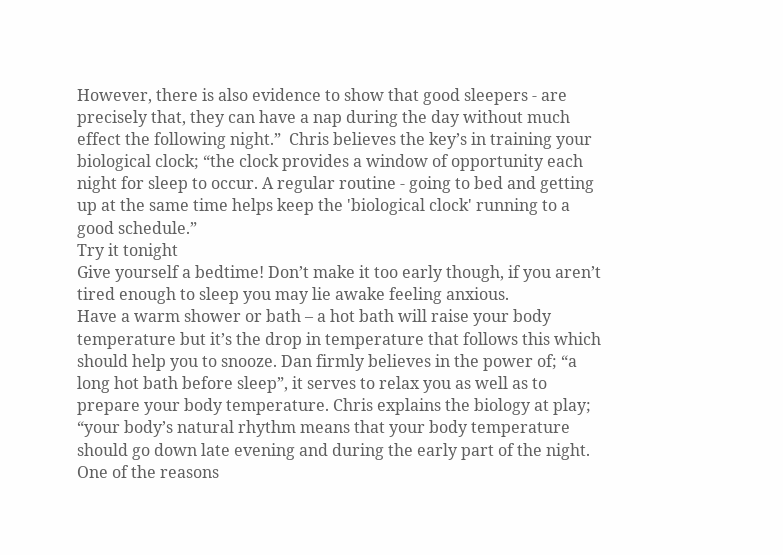However, there is also evidence to show that good sleepers - are precisely that, they can have a nap during the day without much effect the following night.”  Chris believes the key’s in training your biological clock; “the clock provides a window of opportunity each night for sleep to occur. A regular routine - going to bed and getting up at the same time helps keep the 'biological clock' running to a good schedule.”
Try it tonight
Give yourself a bedtime! Don’t make it too early though, if you aren’t tired enough to sleep you may lie awake feeling anxious.
Have a warm shower or bath – a hot bath will raise your body temperature but it’s the drop in temperature that follows this which should help you to snooze. Dan firmly believes in the power of; “a long hot bath before sleep”, it serves to relax you as well as to prepare your body temperature. Chris explains the biology at play; “your body’s natural rhythm means that your body temperature should go down late evening and during the early part of the night. One of the reasons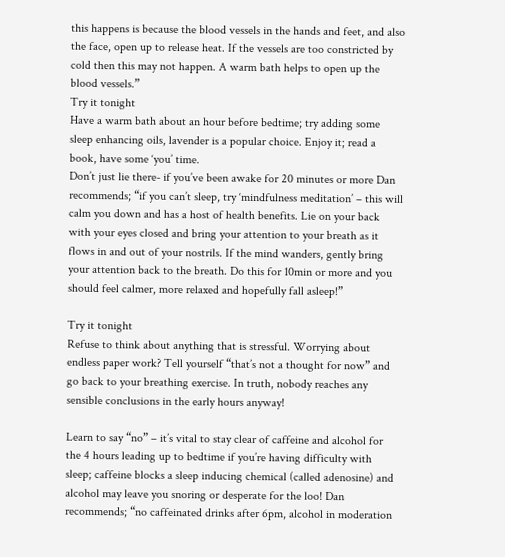this happens is because the blood vessels in the hands and feet, and also the face, open up to release heat. If the vessels are too constricted by cold then this may not happen. A warm bath helps to open up the blood vessels.”
Try it tonight
Have a warm bath about an hour before bedtime; try adding some sleep enhancing oils, lavender is a popular choice. Enjoy it; read a book, have some ‘you’ time.
Don’t just lie there- if you’ve been awake for 20 minutes or more Dan recommends; “if you can’t sleep, try ‘mindfulness meditation’ – this will calm you down and has a host of health benefits. Lie on your back with your eyes closed and bring your attention to your breath as it flows in and out of your nostrils. If the mind wanders, gently bring your attention back to the breath. Do this for 10min or more and you should feel calmer, more relaxed and hopefully fall asleep!”

Try it tonight
Refuse to think about anything that is stressful. Worrying about endless paper work? Tell yourself “that’s not a thought for now” and go back to your breathing exercise. In truth, nobody reaches any sensible conclusions in the early hours anyway!

Learn to say “no” – it’s vital to stay clear of caffeine and alcohol for the 4 hours leading up to bedtime if you’re having difficulty with sleep; caffeine blocks a sleep inducing chemical (called adenosine) and alcohol may leave you snoring or desperate for the loo! Dan recommends; “no caffeinated drinks after 6pm, alcohol in moderation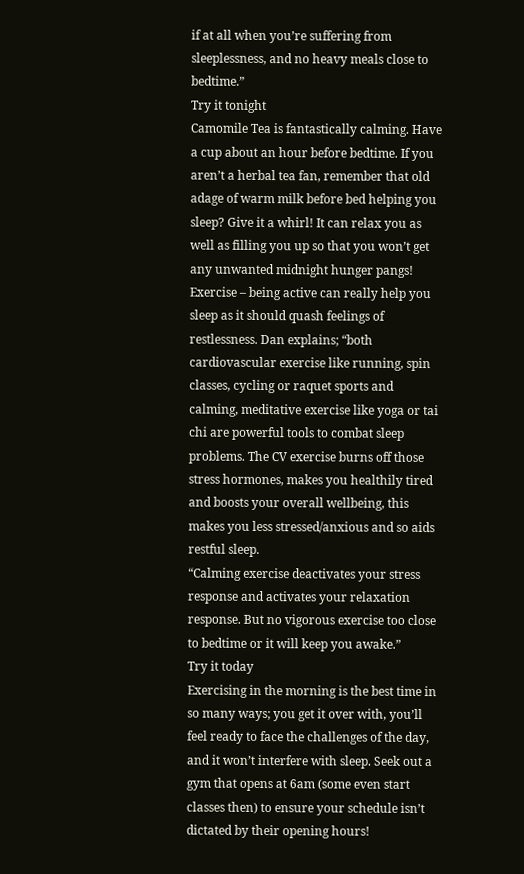if at all when you’re suffering from sleeplessness, and no heavy meals close to bedtime.”
Try it tonight
Camomile Tea is fantastically calming. Have a cup about an hour before bedtime. If you aren’t a herbal tea fan, remember that old adage of warm milk before bed helping you sleep? Give it a whirl! It can relax you as well as filling you up so that you won’t get any unwanted midnight hunger pangs!
Exercise – being active can really help you sleep as it should quash feelings of restlessness. Dan explains; “both cardiovascular exercise like running, spin classes, cycling or raquet sports and calming, meditative exercise like yoga or tai chi are powerful tools to combat sleep problems. The CV exercise burns off those stress hormones, makes you healthily tired and boosts your overall wellbeing, this makes you less stressed/anxious and so aids restful sleep.
“Calming exercise deactivates your stress response and activates your relaxation response. But no vigorous exercise too close to bedtime or it will keep you awake.”
Try it today
Exercising in the morning is the best time in so many ways; you get it over with, you’ll feel ready to face the challenges of the day, and it won’t interfere with sleep. Seek out a gym that opens at 6am (some even start classes then) to ensure your schedule isn’t dictated by their opening hours!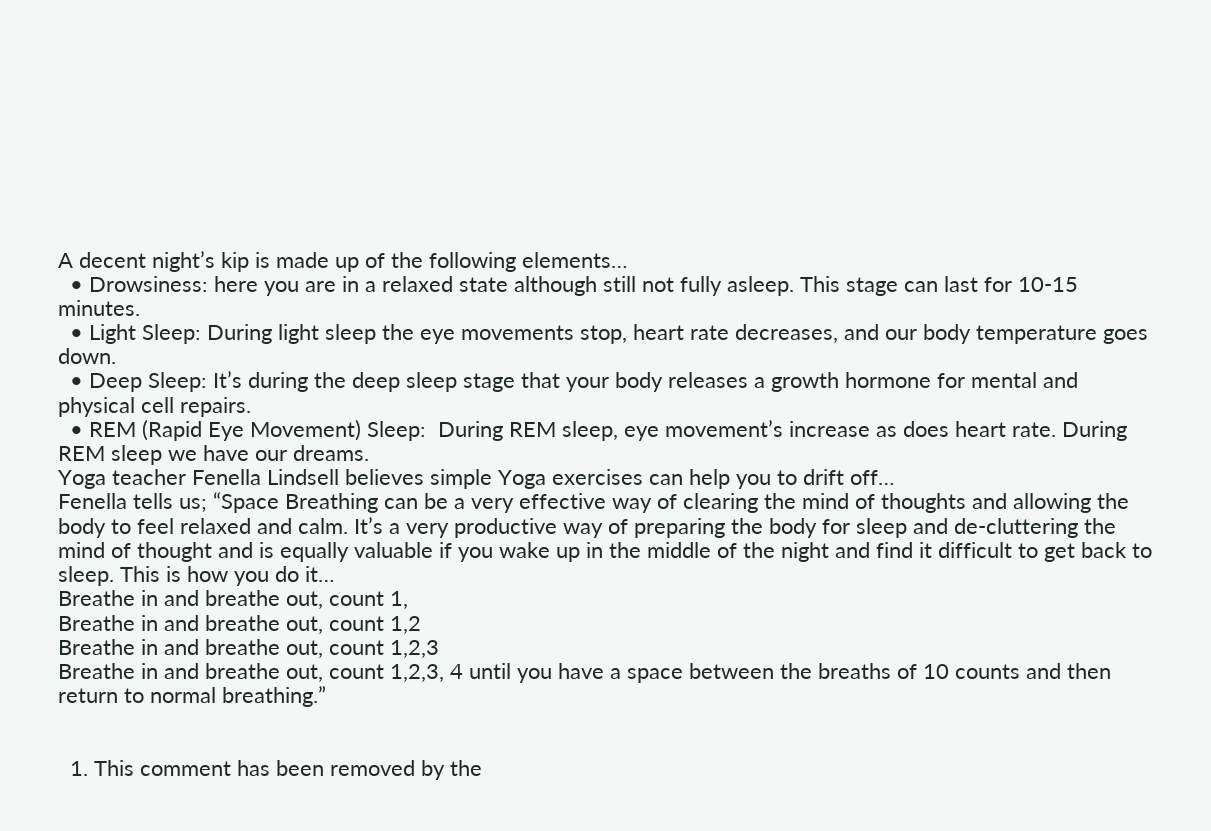A decent night’s kip is made up of the following elements…
  • Drowsiness: here you are in a relaxed state although still not fully asleep. This stage can last for 10-15 minutes.
  • Light Sleep: During light sleep the eye movements stop, heart rate decreases, and our body temperature goes down.
  • Deep Sleep: It’s during the deep sleep stage that your body releases a growth hormone for mental and physical cell repairs.
  • REM (Rapid Eye Movement) Sleep:  During REM sleep, eye movement’s increase as does heart rate. During REM sleep we have our dreams.
Yoga teacher Fenella Lindsell believes simple Yoga exercises can help you to drift off…
Fenella tells us; “Space Breathing can be a very effective way of clearing the mind of thoughts and allowing the body to feel relaxed and calm. It’s a very productive way of preparing the body for sleep and de-cluttering the mind of thought and is equally valuable if you wake up in the middle of the night and find it difficult to get back to sleep. This is how you do it…
Breathe in and breathe out, count 1,
Breathe in and breathe out, count 1,2
Breathe in and breathe out, count 1,2,3
Breathe in and breathe out, count 1,2,3, 4 until you have a space between the breaths of 10 counts and then return to normal breathing.”


  1. This comment has been removed by the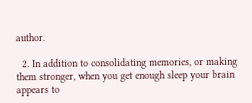author.

  2. In addition to consolidating memories, or making them stronger, when you get enough sleep your brain appears to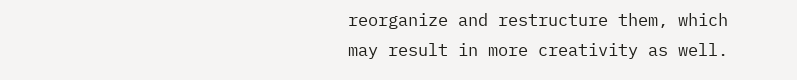reorganize and restructure them, which may result in more creativity as well.